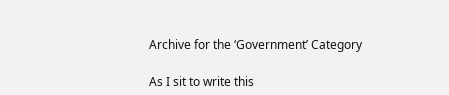Archive for the ‘Government’ Category

As I sit to write this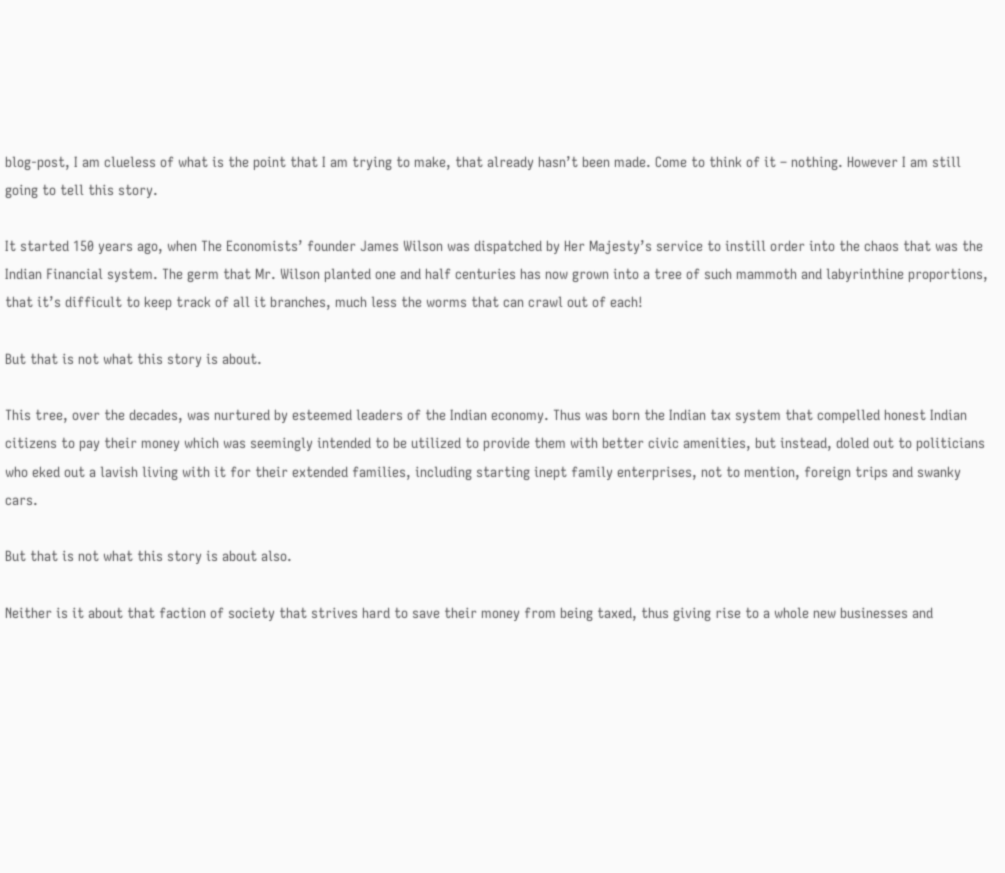blog-post, I am clueless of what is the point that I am trying to make, that already hasn’t been made. Come to think of it – nothing. However I am still going to tell this story.

It started 150 years ago, when The Economists’ founder James Wilson was dispatched by Her Majesty’s service to instill order into the chaos that was the Indian Financial system. The germ that Mr. Wilson planted one and half centuries has now grown into a tree of such mammoth and labyrinthine proportions, that it’s difficult to keep track of all it branches, much less the worms that can crawl out of each!

But that is not what this story is about.

This tree, over the decades, was nurtured by esteemed leaders of the Indian economy. Thus was born the Indian tax system that compelled honest Indian citizens to pay their money which was seemingly intended to be utilized to provide them with better civic amenities, but instead, doled out to politicians who eked out a lavish living with it for their extended families, including starting inept family enterprises, not to mention, foreign trips and swanky cars.

But that is not what this story is about also.

Neither is it about that faction of society that strives hard to save their money from being taxed, thus giving rise to a whole new businesses and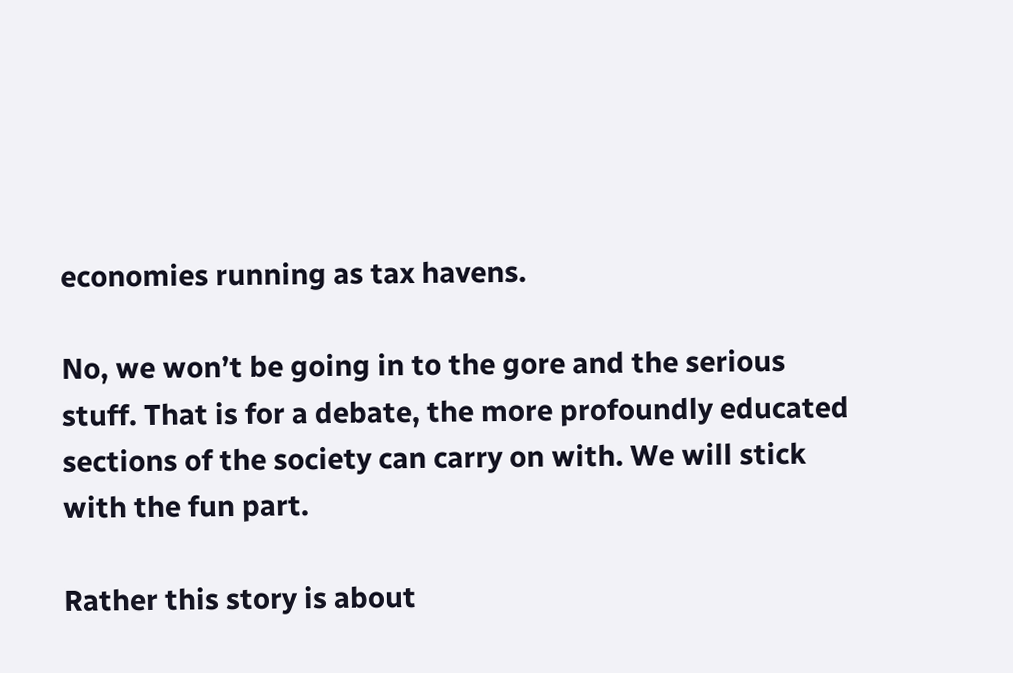economies running as tax havens.

No, we won’t be going in to the gore and the serious stuff. That is for a debate, the more profoundly educated sections of the society can carry on with. We will stick with the fun part.

Rather this story is about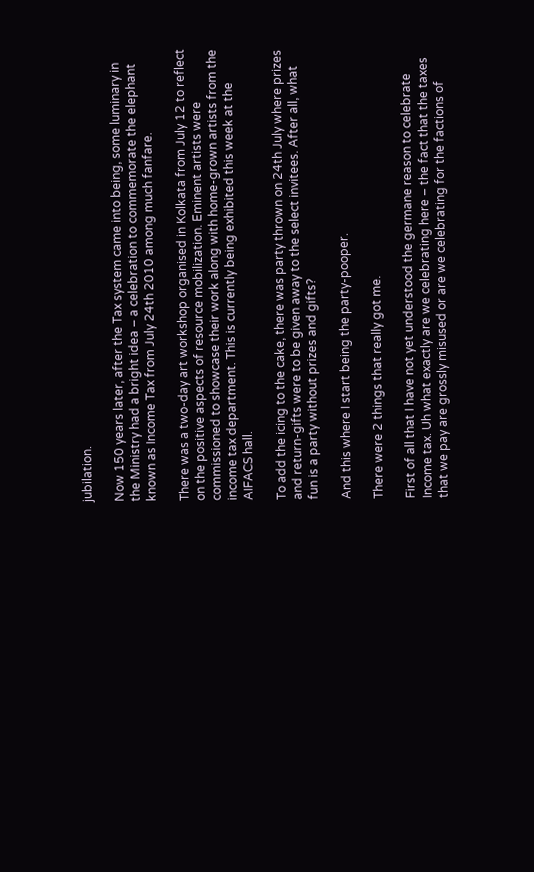jubilation.

Now 150 years later, after the Tax system came into being, some luminary in the Ministry had a bright idea – a celebration to commemorate the elephant known as Income Tax from July 24th 2010 among much fanfare.

There was a two-day art workshop organised in Kolkata from July 12 to reflect on the positive aspects of resource mobilization. Eminent artists were commissioned to showcase their work along with home-grown artists from the income tax department. This is currently being exhibited this week at the AIFACS hall.

To add the icing to the cake, there was party thrown on 24th July where prizes and return-gifts were to be given away to the select invitees. After all, what fun is a party without prizes and gifts?

And this where I start being the party-pooper.

There were 2 things that really got me.

First of all that I have not yet understood the germane reason to celebrate Income tax. Uh what exactly are we celebrating here – the fact that the taxes that we pay are grossly misused or are we celebrating for the factions of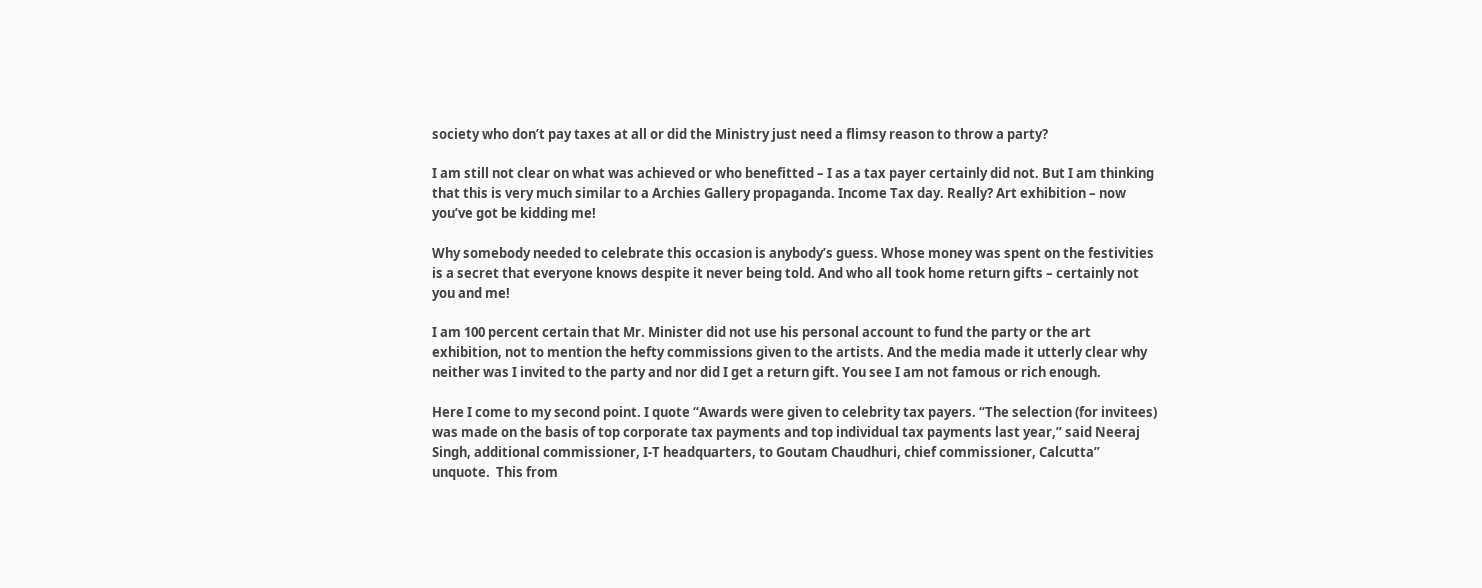society who don’t pay taxes at all or did the Ministry just need a flimsy reason to throw a party?

I am still not clear on what was achieved or who benefitted – I as a tax payer certainly did not. But I am thinking that this is very much similar to a Archies Gallery propaganda. Income Tax day. Really? Art exhibition – now you’ve got be kidding me!

Why somebody needed to celebrate this occasion is anybody’s guess. Whose money was spent on the festivities is a secret that everyone knows despite it never being told. And who all took home return gifts – certainly not you and me!

I am 100 percent certain that Mr. Minister did not use his personal account to fund the party or the art exhibition, not to mention the hefty commissions given to the artists. And the media made it utterly clear why neither was I invited to the party and nor did I get a return gift. You see I am not famous or rich enough.

Here I come to my second point. I quote “Awards were given to celebrity tax payers. “The selection (for invitees) was made on the basis of top corporate tax payments and top individual tax payments last year,” said Neeraj Singh, additional commissioner, I-T headquarters, to Goutam Chaudhuri, chief commissioner, Calcutta” unquote.  This from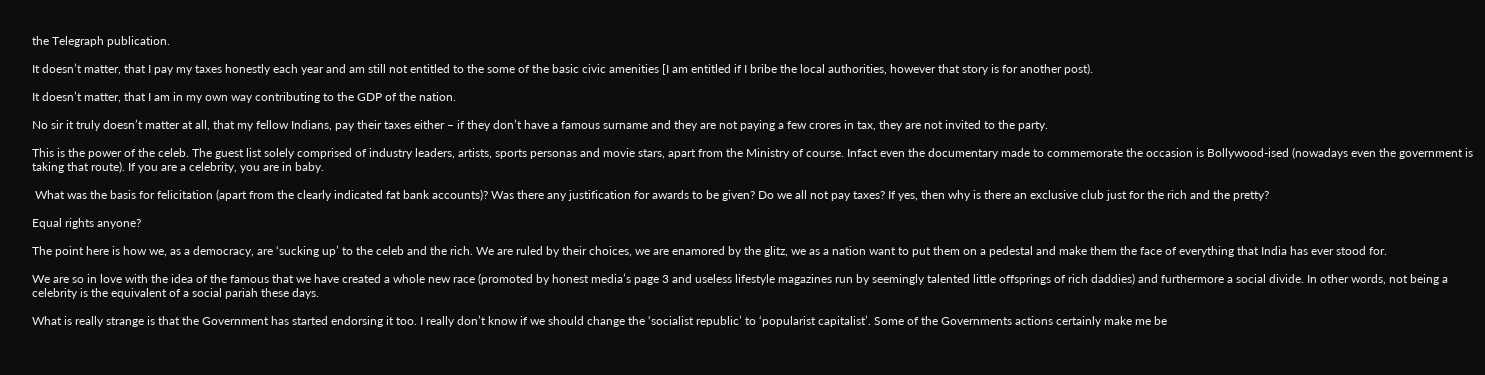the Telegraph publication.

It doesn’t matter, that I pay my taxes honestly each year and am still not entitled to the some of the basic civic amenities [I am entitled if I bribe the local authorities, however that story is for another post).

It doesn’t matter, that I am in my own way contributing to the GDP of the nation.

No sir it truly doesn’t matter at all, that my fellow Indians, pay their taxes either – if they don’t have a famous surname and they are not paying a few crores in tax, they are not invited to the party.

This is the power of the celeb. The guest list solely comprised of industry leaders, artists, sports personas and movie stars, apart from the Ministry of course. Infact even the documentary made to commemorate the occasion is Bollywood-ised (nowadays even the government is taking that route). If you are a celebrity, you are in baby.

 What was the basis for felicitation (apart from the clearly indicated fat bank accounts)? Was there any justification for awards to be given? Do we all not pay taxes? If yes, then why is there an exclusive club just for the rich and the pretty?

Equal rights anyone?

The point here is how we, as a democracy, are ‘sucking up’ to the celeb and the rich. We are ruled by their choices, we are enamored by the glitz, we as a nation want to put them on a pedestal and make them the face of everything that India has ever stood for.

We are so in love with the idea of the famous that we have created a whole new race (promoted by honest media’s page 3 and useless lifestyle magazines run by seemingly talented little offsprings of rich daddies) and furthermore a social divide. In other words, not being a celebrity is the equivalent of a social pariah these days.

What is really strange is that the Government has started endorsing it too. I really don’t know if we should change the ‘socialist republic’ to ‘popularist capitalist’. Some of the Governments actions certainly make me be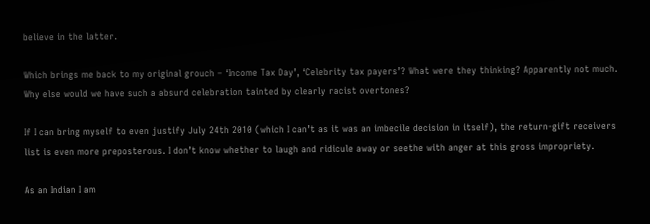believe in the latter.

Which brings me back to my original grouch – ‘Income Tax Day’, ‘Celebrity tax payers’? What were they thinking? Apparently not much. Why else would we have such a absurd celebration tainted by clearly racist overtones?

If I can bring myself to even justify July 24th 2010 (which I can’t as it was an imbecile decision in itself), the return-gift receivers list is even more preposterous. I don’t know whether to laugh and ridicule away or seethe with anger at this gross impropriety.

As an Indian I am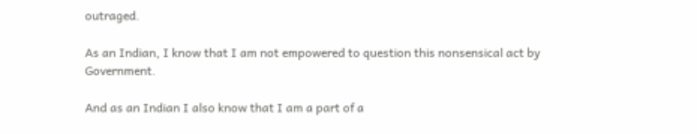outraged.

As an Indian, I know that I am not empowered to question this nonsensical act by Government.

And as an Indian I also know that I am a part of a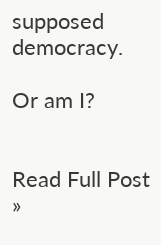supposed democracy.

Or am I?


Read Full Post »